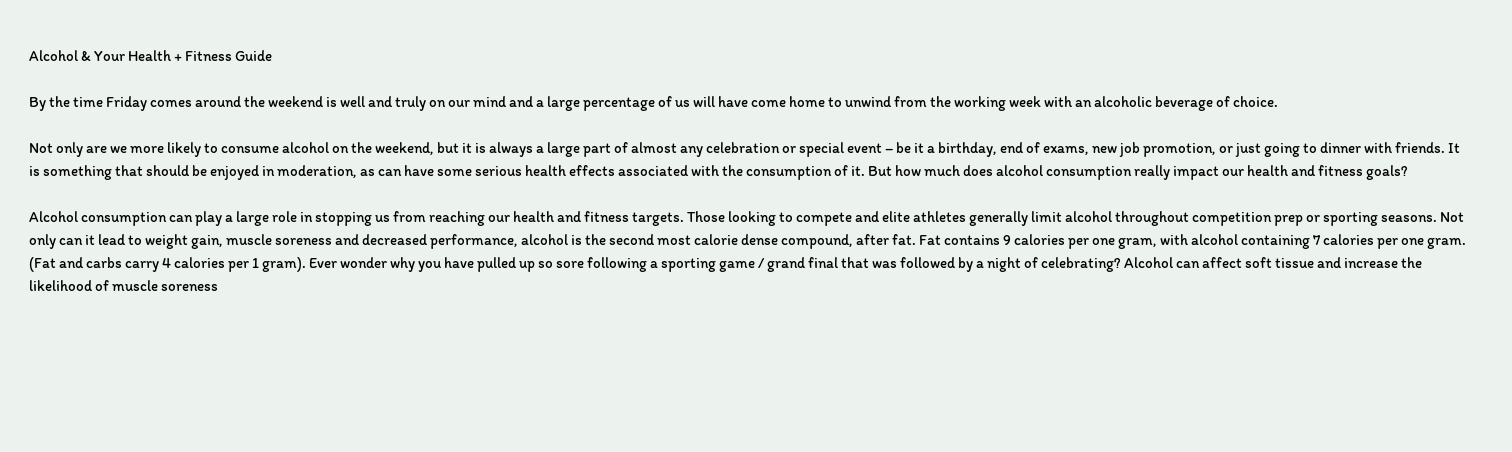Alcohol & Your Health + Fitness Guide

By the time Friday comes around the weekend is well and truly on our mind and a large percentage of us will have come home to unwind from the working week with an alcoholic beverage of choice.

Not only are we more likely to consume alcohol on the weekend, but it is always a large part of almost any celebration or special event – be it a birthday, end of exams, new job promotion, or just going to dinner with friends. It is something that should be enjoyed in moderation, as can have some serious health effects associated with the consumption of it. But how much does alcohol consumption really impact our health and fitness goals?

Alcohol consumption can play a large role in stopping us from reaching our health and fitness targets. Those looking to compete and elite athletes generally limit alcohol throughout competition prep or sporting seasons. Not only can it lead to weight gain, muscle soreness and decreased performance, alcohol is the second most calorie dense compound, after fat. Fat contains 9 calories per one gram, with alcohol containing 7 calories per one gram. (Fat and carbs carry 4 calories per 1 gram). Ever wonder why you have pulled up so sore following a sporting game / grand final that was followed by a night of celebrating? Alcohol can affect soft tissue and increase the likelihood of muscle soreness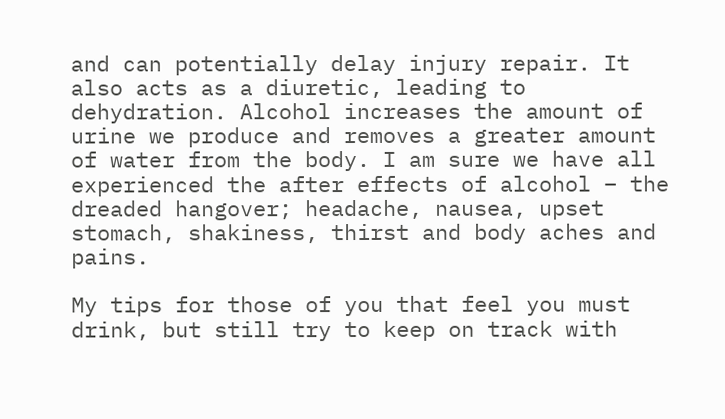and can potentially delay injury repair. It also acts as a diuretic, leading to dehydration. Alcohol increases the amount of urine we produce and removes a greater amount of water from the body. I am sure we have all experienced the after effects of alcohol – the dreaded hangover; headache, nausea, upset stomach, shakiness, thirst and body aches and pains.

My tips for those of you that feel you must drink, but still try to keep on track with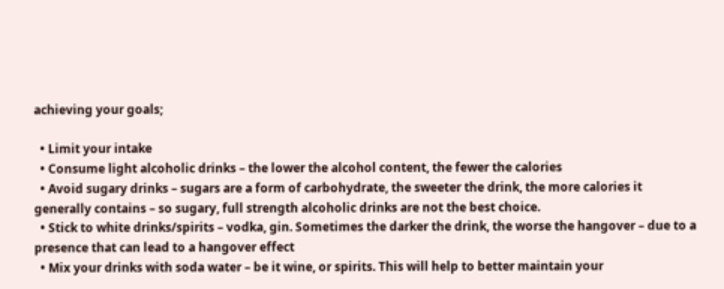achieving your goals;

  • Limit your intake
  • Consume light alcoholic drinks – the lower the alcohol content, the fewer the calories
  • Avoid sugary drinks – sugars are a form of carbohydrate, the sweeter the drink, the more calories it generally contains – so sugary, full strength alcoholic drinks are not the best choice.
  • Stick to white drinks/spirits – vodka, gin. Sometimes the darker the drink, the worse the hangover – due to a presence that can lead to a hangover effect
  • Mix your drinks with soda water – be it wine, or spirits. This will help to better maintain your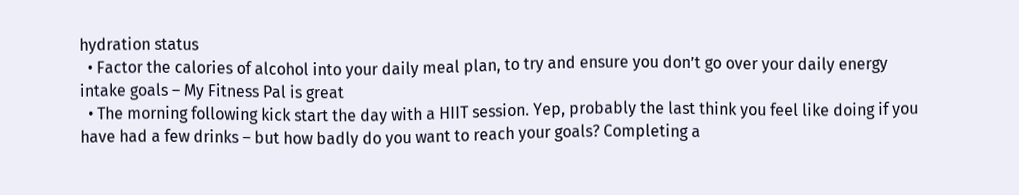hydration status
  • Factor the calories of alcohol into your daily meal plan, to try and ensure you don’t go over your daily energy intake goals – My Fitness Pal is great
  • The morning following kick start the day with a HIIT session. Yep, probably the last think you feel like doing if you have had a few drinks – but how badly do you want to reach your goals? Completing a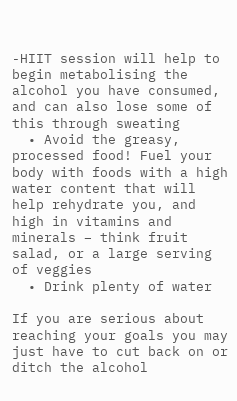-HIIT session will help to begin metabolising the alcohol you have consumed, and can also lose some of this through sweating
  • Avoid the greasy, processed food! Fuel your body with foods with a high water content that will help rehydrate you, and high in vitamins and minerals – think fruit salad, or a large serving of veggies
  • Drink plenty of water

If you are serious about reaching your goals you may just have to cut back on or ditch the alcohol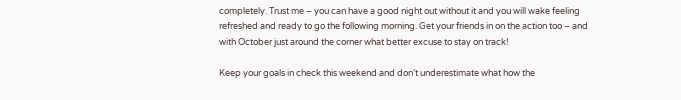completely. Trust me – you can have a good night out without it and you will wake feeling refreshed and ready to go the following morning. Get your friends in on the action too – and with October just around the corner what better excuse to stay on track!

Keep your goals in check this weekend and don’t underestimate what how the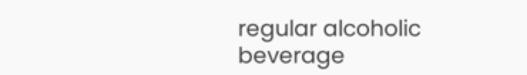regular alcoholic beverage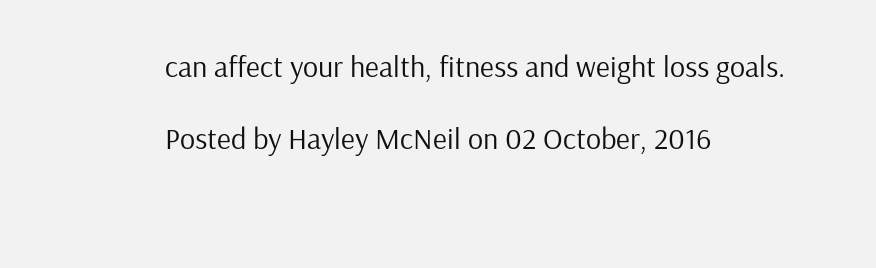can affect your health, fitness and weight loss goals.

Posted by Hayley McNeil on 02 October, 2016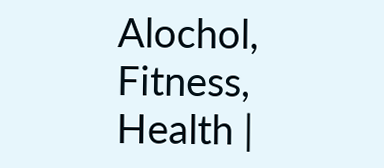Alochol, Fitness, Health |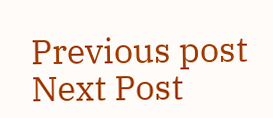Previous post Next Post